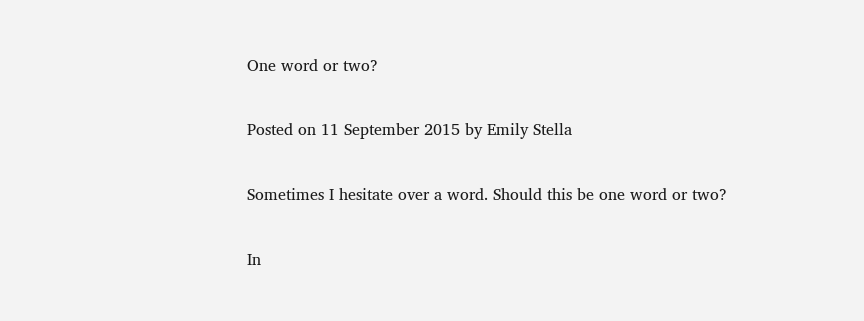One word or two?

Posted on 11 September 2015 by Emily Stella

Sometimes I hesitate over a word. Should this be one word or two?

In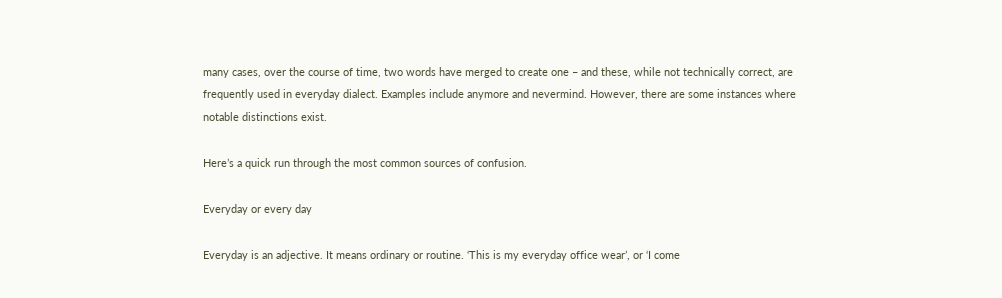many cases, over the course of time, two words have merged to create one – and these, while not technically correct, are frequently used in everyday dialect. Examples include anymore and nevermind. However, there are some instances where notable distinctions exist.

Here’s a quick run through the most common sources of confusion.

Everyday or every day

Everyday is an adjective. It means ordinary or routine. ‘This is my everyday office wear’, or ‘I come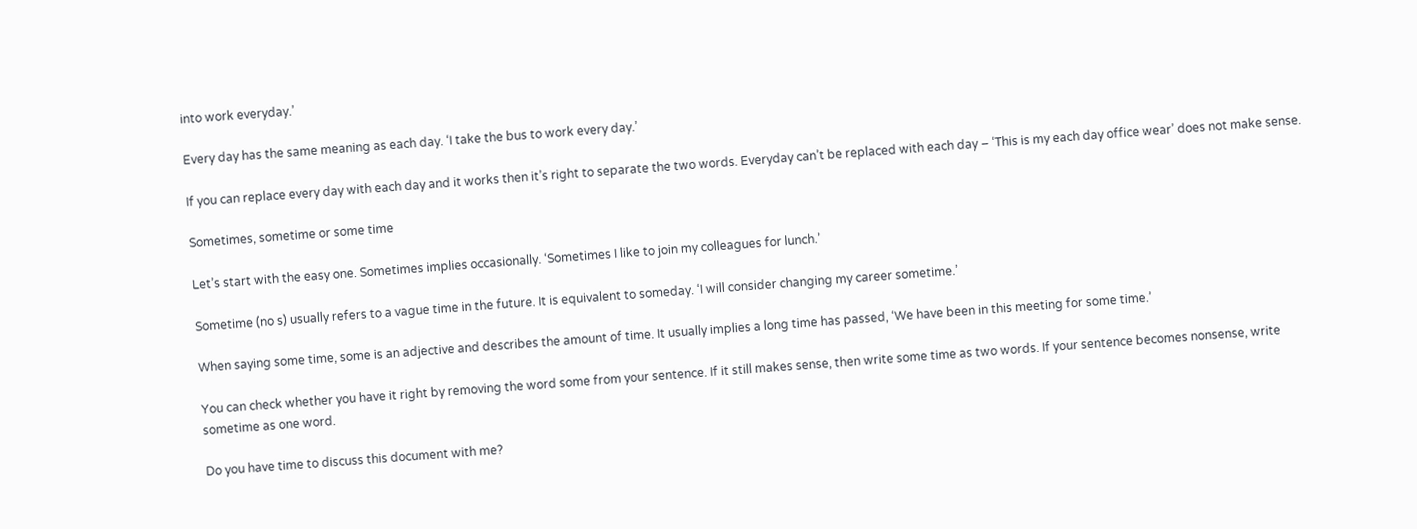into work everyday.’

Every day has the same meaning as each day. ‘I take the bus to work every day.’

If you can replace every day with each day and it works then it’s right to separate the two words. Everyday can’t be replaced with each day – ‘This is my each day office wear’ does not make sense.

Sometimes, sometime or some time

Let’s start with the easy one. Sometimes implies occasionally. ‘Sometimes I like to join my colleagues for lunch.’

Sometime (no s) usually refers to a vague time in the future. It is equivalent to someday. ‘I will consider changing my career sometime.’

When saying some time, some is an adjective and describes the amount of time. It usually implies a long time has passed, ‘We have been in this meeting for some time.’

You can check whether you have it right by removing the word some from your sentence. If it still makes sense, then write some time as two words. If your sentence becomes nonsense, write sometime as one word.

Do you have time to discuss this document with me?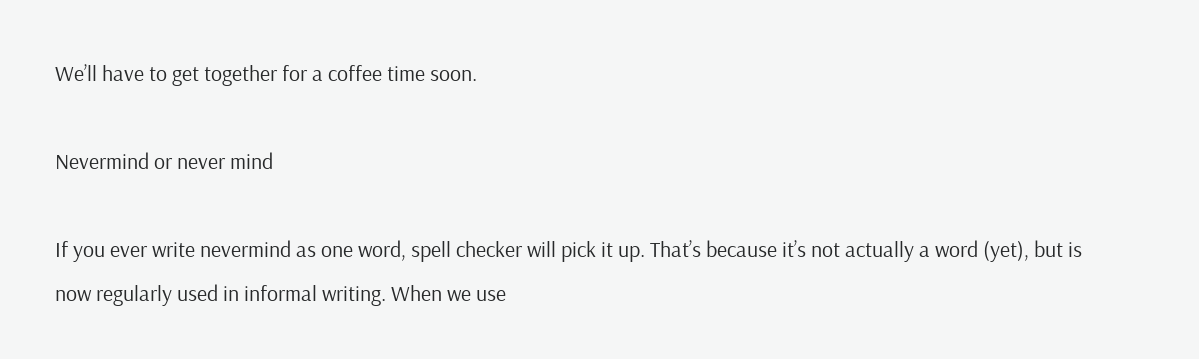We’ll have to get together for a coffee time soon.

Nevermind or never mind

If you ever write nevermind as one word, spell checker will pick it up. That’s because it’s not actually a word (yet), but is now regularly used in informal writing. When we use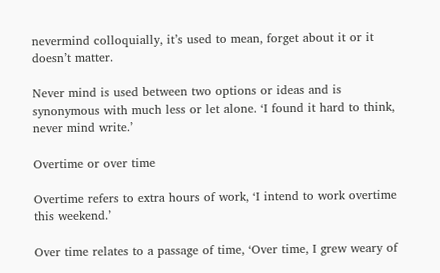nevermind colloquially, it’s used to mean, forget about it or it doesn’t matter.

Never mind is used between two options or ideas and is synonymous with much less or let alone. ‘I found it hard to think, never mind write.’

Overtime or over time

Overtime refers to extra hours of work, ‘I intend to work overtime this weekend.’

Over time relates to a passage of time, ‘Over time, I grew weary of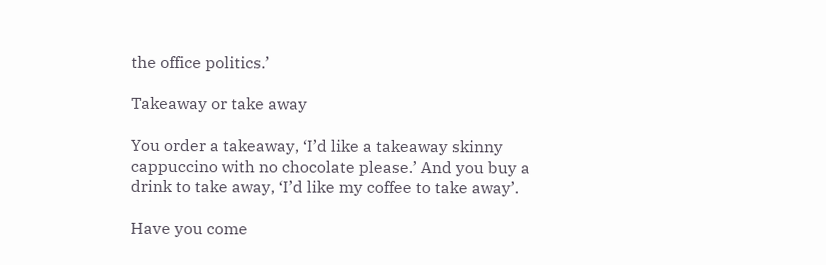the office politics.’

Takeaway or take away

You order a takeaway, ‘I’d like a takeaway skinny cappuccino with no chocolate please.’ And you buy a drink to take away, ‘I’d like my coffee to take away’.

Have you come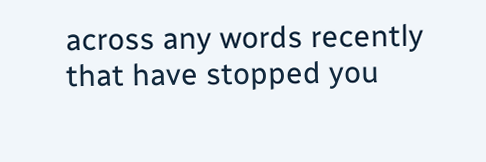across any words recently that have stopped you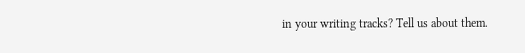in your writing tracks? Tell us about them.